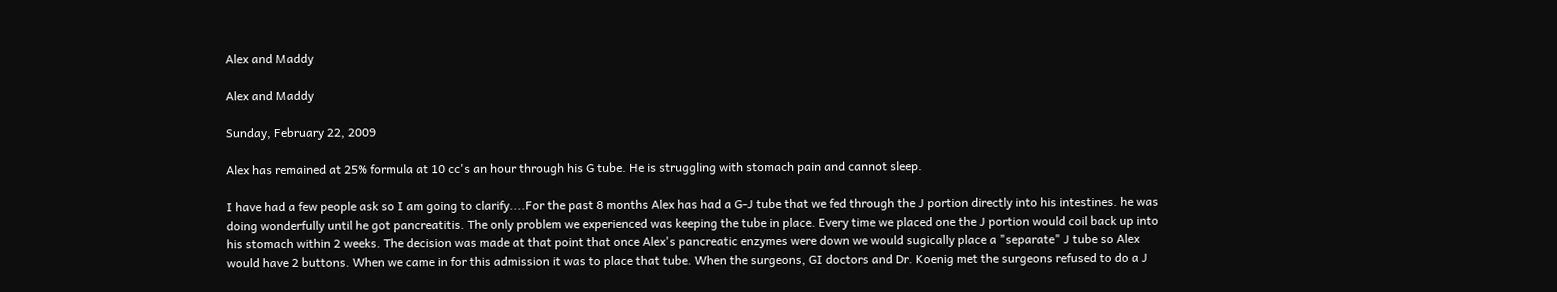Alex and Maddy

Alex and Maddy

Sunday, February 22, 2009

Alex has remained at 25% formula at 10 cc's an hour through his G tube. He is struggling with stomach pain and cannot sleep.

I have had a few people ask so I am going to clarify....For the past 8 months Alex has had a G-J tube that we fed through the J portion directly into his intestines. he was doing wonderfully until he got pancreatitis. The only problem we experienced was keeping the tube in place. Every time we placed one the J portion would coil back up into his stomach within 2 weeks. The decision was made at that point that once Alex's pancreatic enzymes were down we would sugically place a "separate" J tube so Alex would have 2 buttons. When we came in for this admission it was to place that tube. When the surgeons, GI doctors and Dr. Koenig met the surgeons refused to do a J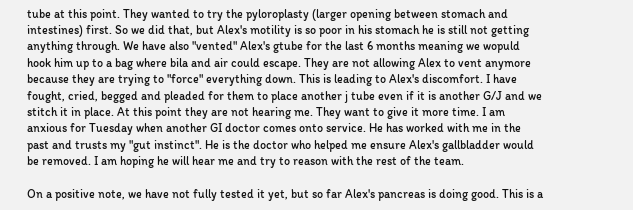tube at this point. They wanted to try the pyloroplasty (larger opening between stomach and intestines) first. So we did that, but Alex's motility is so poor in his stomach he is still not getting anything through. We have also "vented" Alex's gtube for the last 6 months meaning we wopuld hook him up to a bag where bila and air could escape. They are not allowing Alex to vent anymore because they are trying to "force" everything down. This is leading to Alex's discomfort. I have fought, cried, begged and pleaded for them to place another j tube even if it is another G/J and we stitch it in place. At this point they are not hearing me. They want to give it more time. I am anxious for Tuesday when another GI doctor comes onto service. He has worked with me in the past and trusts my "gut instinct". He is the doctor who helped me ensure Alex's gallbladder would be removed. I am hoping he will hear me and try to reason with the rest of the team.

On a positive note, we have not fully tested it yet, but so far Alex's pancreas is doing good. This is a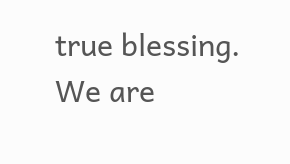true blessing. We are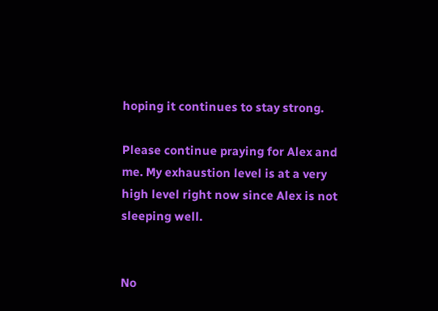hoping it continues to stay strong.

Please continue praying for Alex and me. My exhaustion level is at a very high level right now since Alex is not sleeping well.


No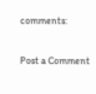comments:

Post a Comment